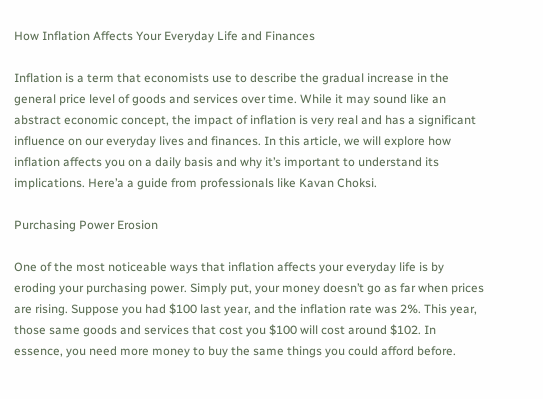How Inflation Affects Your Everyday Life and Finances

Inflation is a term that economists use to describe the gradual increase in the general price level of goods and services over time. While it may sound like an abstract economic concept, the impact of inflation is very real and has a significant influence on our everyday lives and finances. In this article, we will explore how inflation affects you on a daily basis and why it’s important to understand its implications. Here’a a guide from professionals like Kavan Choksi.

Purchasing Power Erosion

One of the most noticeable ways that inflation affects your everyday life is by eroding your purchasing power. Simply put, your money doesn’t go as far when prices are rising. Suppose you had $100 last year, and the inflation rate was 2%. This year, those same goods and services that cost you $100 will cost around $102. In essence, you need more money to buy the same things you could afford before.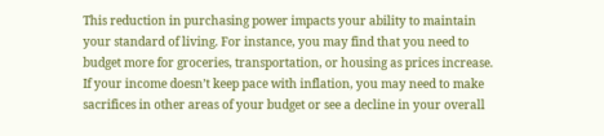This reduction in purchasing power impacts your ability to maintain your standard of living. For instance, you may find that you need to budget more for groceries, transportation, or housing as prices increase. If your income doesn’t keep pace with inflation, you may need to make sacrifices in other areas of your budget or see a decline in your overall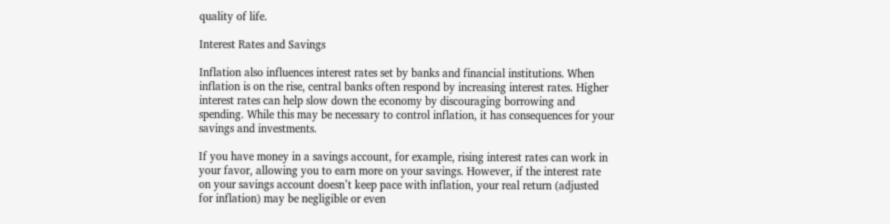quality of life.

Interest Rates and Savings

Inflation also influences interest rates set by banks and financial institutions. When inflation is on the rise, central banks often respond by increasing interest rates. Higher interest rates can help slow down the economy by discouraging borrowing and spending. While this may be necessary to control inflation, it has consequences for your savings and investments.

If you have money in a savings account, for example, rising interest rates can work in your favor, allowing you to earn more on your savings. However, if the interest rate on your savings account doesn’t keep pace with inflation, your real return (adjusted for inflation) may be negligible or even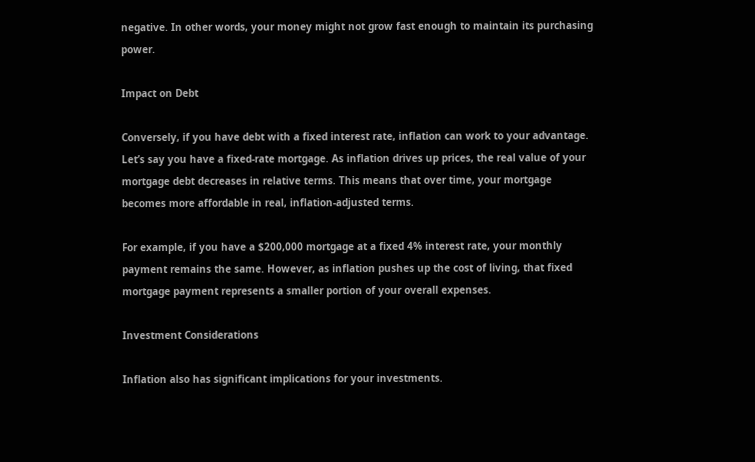negative. In other words, your money might not grow fast enough to maintain its purchasing power.

Impact on Debt

Conversely, if you have debt with a fixed interest rate, inflation can work to your advantage. Let’s say you have a fixed-rate mortgage. As inflation drives up prices, the real value of your mortgage debt decreases in relative terms. This means that over time, your mortgage becomes more affordable in real, inflation-adjusted terms.

For example, if you have a $200,000 mortgage at a fixed 4% interest rate, your monthly payment remains the same. However, as inflation pushes up the cost of living, that fixed mortgage payment represents a smaller portion of your overall expenses.

Investment Considerations

Inflation also has significant implications for your investments.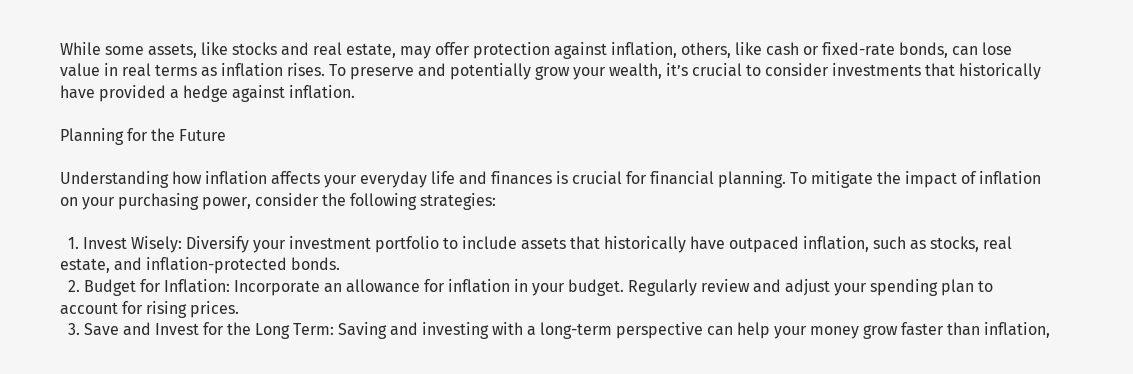While some assets, like stocks and real estate, may offer protection against inflation, others, like cash or fixed-rate bonds, can lose value in real terms as inflation rises. To preserve and potentially grow your wealth, it’s crucial to consider investments that historically have provided a hedge against inflation.

Planning for the Future

Understanding how inflation affects your everyday life and finances is crucial for financial planning. To mitigate the impact of inflation on your purchasing power, consider the following strategies:

  1. Invest Wisely: Diversify your investment portfolio to include assets that historically have outpaced inflation, such as stocks, real estate, and inflation-protected bonds.
  2. Budget for Inflation: Incorporate an allowance for inflation in your budget. Regularly review and adjust your spending plan to account for rising prices.
  3. Save and Invest for the Long Term: Saving and investing with a long-term perspective can help your money grow faster than inflation,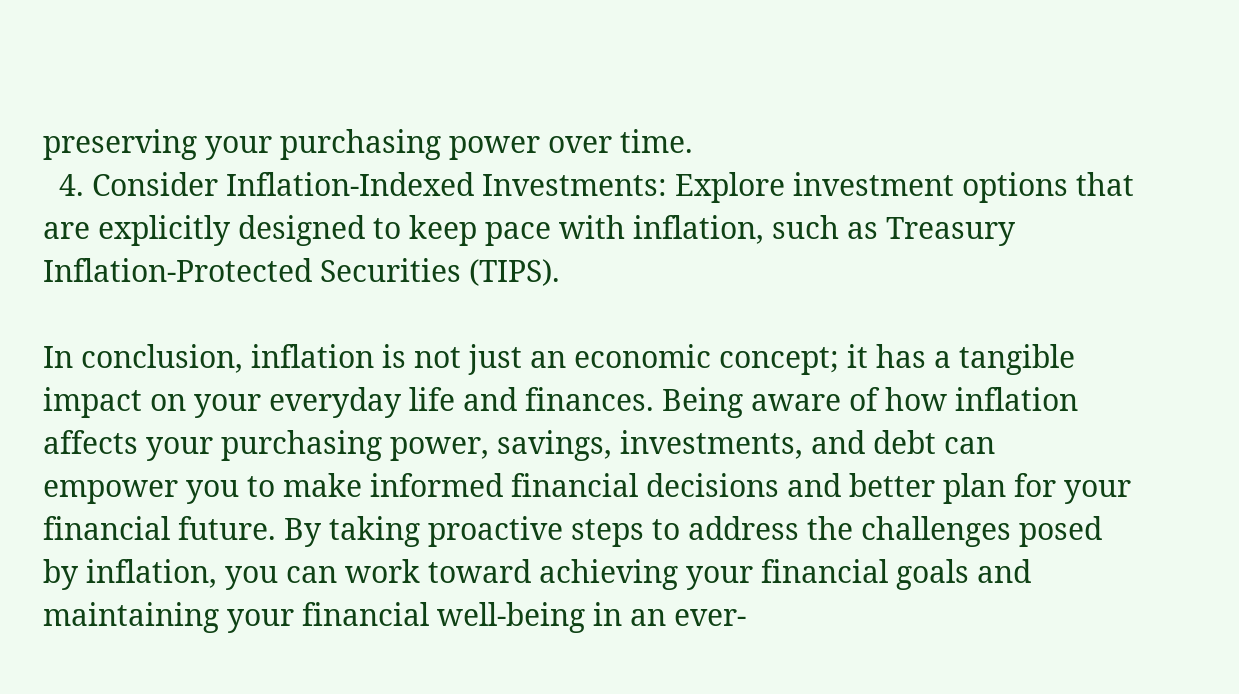preserving your purchasing power over time.
  4. Consider Inflation-Indexed Investments: Explore investment options that are explicitly designed to keep pace with inflation, such as Treasury Inflation-Protected Securities (TIPS).

In conclusion, inflation is not just an economic concept; it has a tangible impact on your everyday life and finances. Being aware of how inflation affects your purchasing power, savings, investments, and debt can empower you to make informed financial decisions and better plan for your financial future. By taking proactive steps to address the challenges posed by inflation, you can work toward achieving your financial goals and maintaining your financial well-being in an ever-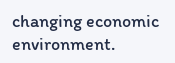changing economic environment.